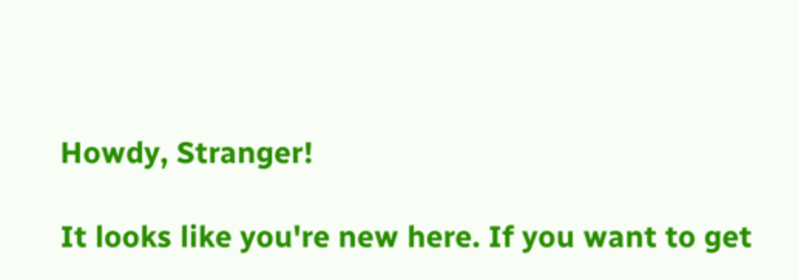Howdy, Stranger!

It looks like you're new here. If you want to get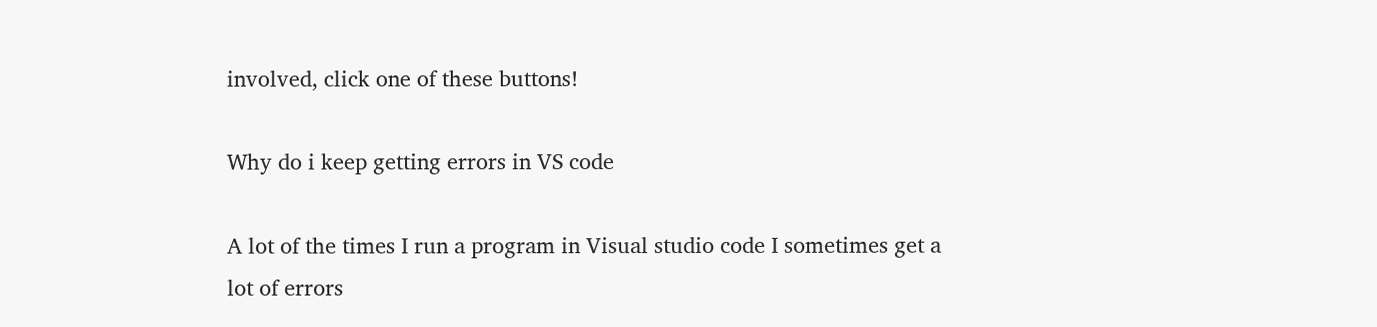involved, click one of these buttons!

Why do i keep getting errors in VS code

A lot of the times I run a program in Visual studio code I sometimes get a lot of errors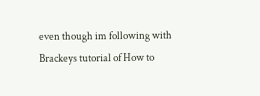even though im following with Brackeys tutorial of How to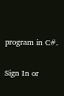program in C#.

Sign In or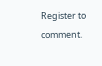Register to comment.